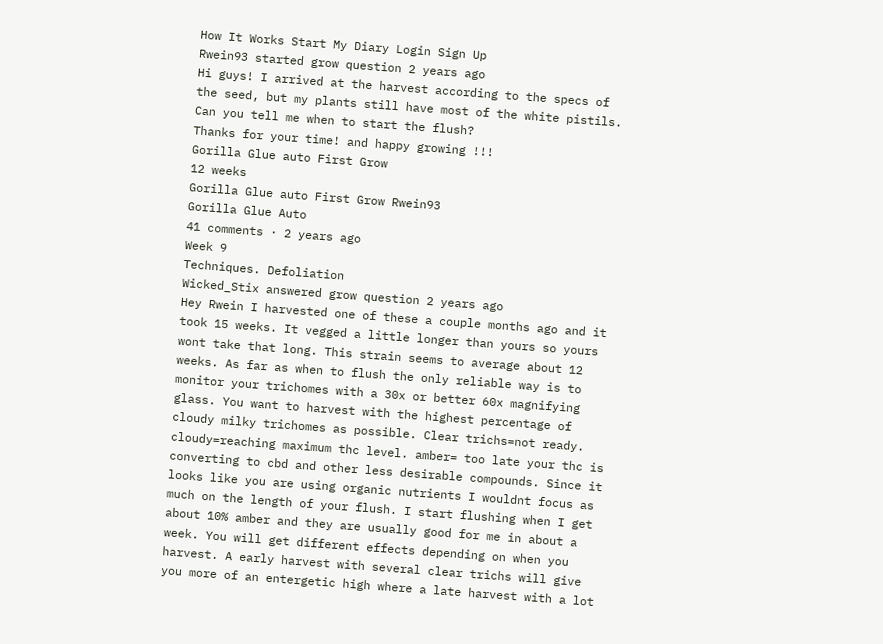How It Works Start My Diary Login Sign Up
Rwein93 started grow question 2 years ago
Hi guys! I arrived at the harvest according to the specs of the seed, but my plants still have most of the white pistils. Can you tell me when to start the flush?
Thanks for your time! and happy growing !!!
Gorilla Glue auto First Grow
12 weeks
Gorilla Glue auto First Grow Rwein93
Gorilla Glue Auto
41 comments · 2 years ago
Week 9
Techniques. Defoliation
Wicked_Stix answered grow question 2 years ago
Hey Rwein I harvested one of these a couple months ago and it took 15 weeks. It vegged a little longer than yours so yours wont take that long. This strain seems to average about 12 weeks. As far as when to flush the only reliable way is to monitor your trichomes with a 30x or better 60x magnifying glass. You want to harvest with the highest percentage of cloudy milky trichomes as possible. Clear trichs=not ready. cloudy=reaching maximum thc level. amber= too late your thc is converting to cbd and other less desirable compounds. Since it looks like you are using organic nutrients I wouldnt focus as much on the length of your flush. I start flushing when I get about 10% amber and they are usually good for me in about a week. You will get different effects depending on when you harvest. A early harvest with several clear trichs will give you more of an entergetic high where a late harvest with a lot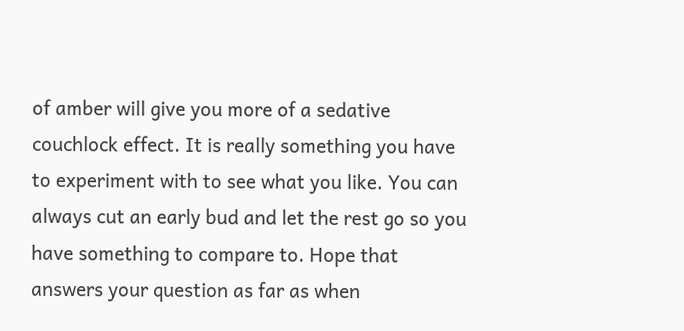of amber will give you more of a sedative couchlock effect. It is really something you have to experiment with to see what you like. You can always cut an early bud and let the rest go so you have something to compare to. Hope that answers your question as far as when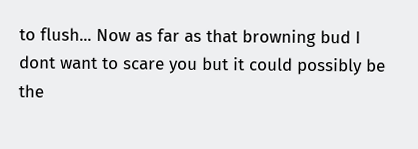to flush... Now as far as that browning bud I dont want to scare you but it could possibly be the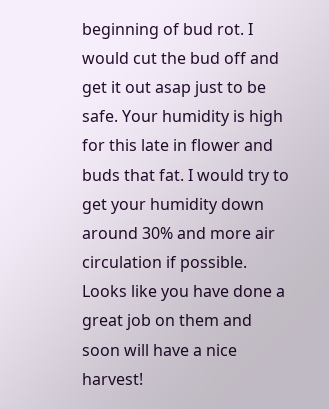beginning of bud rot. I would cut the bud off and get it out asap just to be safe. Your humidity is high for this late in flower and buds that fat. I would try to get your humidity down around 30% and more air circulation if possible. Looks like you have done a great job on them and soon will have a nice harvest!